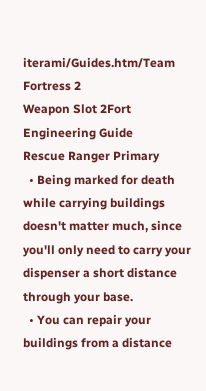iterami/Guides.htm/Team Fortress 2
Weapon Slot 2Fort Engineering Guide
Rescue Ranger Primary
  • Being marked for death while carrying buildings doesn't matter much, since you'll only need to carry your dispenser a short distance through your base.
  • You can repair your buildings from a distance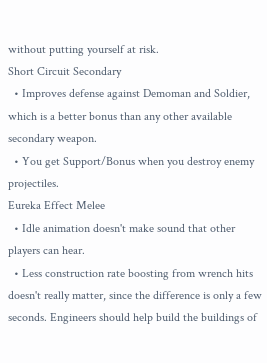without putting yourself at risk.
Short Circuit Secondary
  • Improves defense against Demoman and Soldier, which is a better bonus than any other available secondary weapon.
  • You get Support/Bonus when you destroy enemy projectiles.
Eureka Effect Melee
  • Idle animation doesn't make sound that other players can hear.
  • Less construction rate boosting from wrench hits doesn't really matter, since the difference is only a few seconds. Engineers should help build the buildings of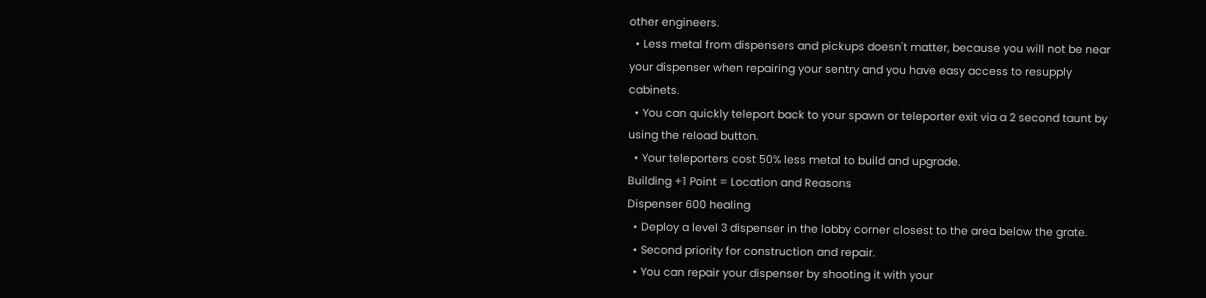other engineers.
  • Less metal from dispensers and pickups doesn't matter, because you will not be near your dispenser when repairing your sentry and you have easy access to resupply cabinets.
  • You can quickly teleport back to your spawn or teleporter exit via a 2 second taunt by using the reload button.
  • Your teleporters cost 50% less metal to build and upgrade.
Building +1 Point = Location and Reasons
Dispenser 600 healing
  • Deploy a level 3 dispenser in the lobby corner closest to the area below the grate.
  • Second priority for construction and repair.
  • You can repair your dispenser by shooting it with your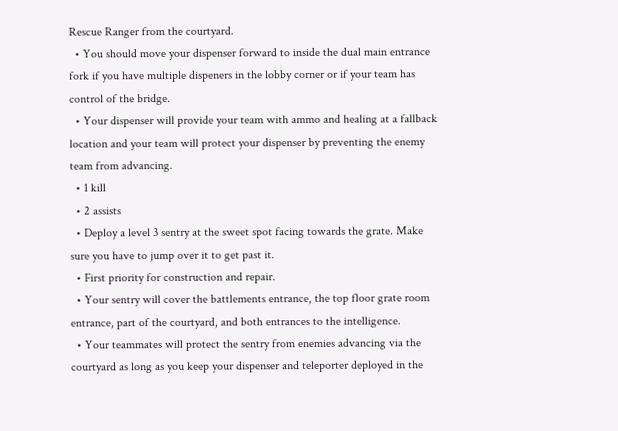Rescue Ranger from the courtyard.
  • You should move your dispenser forward to inside the dual main entrance fork if you have multiple dispeners in the lobby corner or if your team has control of the bridge.
  • Your dispenser will provide your team with ammo and healing at a fallback location and your team will protect your dispenser by preventing the enemy team from advancing.
  • 1 kill
  • 2 assists
  • Deploy a level 3 sentry at the sweet spot facing towards the grate. Make sure you have to jump over it to get past it.
  • First priority for construction and repair.
  • Your sentry will cover the battlements entrance, the top floor grate room entrance, part of the courtyard, and both entrances to the intelligence.
  • Your teammates will protect the sentry from enemies advancing via the courtyard as long as you keep your dispenser and teleporter deployed in the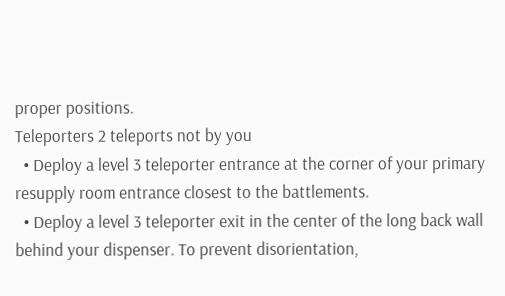proper positions.
Teleporters 2 teleports not by you
  • Deploy a level 3 teleporter entrance at the corner of your primary resupply room entrance closest to the battlements.
  • Deploy a level 3 teleporter exit in the center of the long back wall behind your dispenser. To prevent disorientation,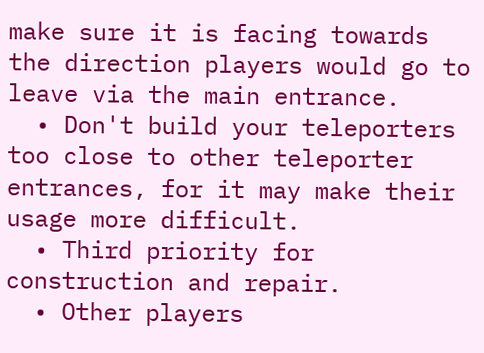make sure it is facing towards the direction players would go to leave via the main entrance.
  • Don't build your teleporters too close to other teleporter entrances, for it may make their usage more difficult.
  • Third priority for construction and repair.
  • Other players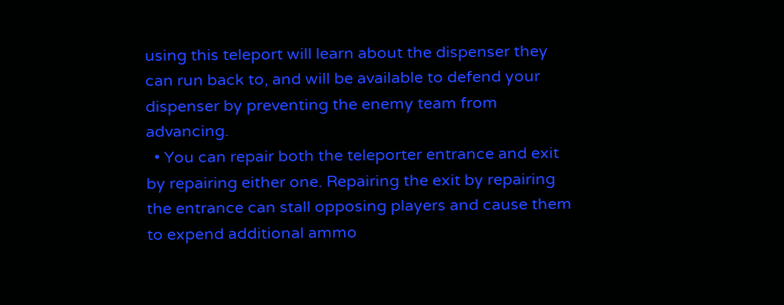using this teleport will learn about the dispenser they can run back to, and will be available to defend your dispenser by preventing the enemy team from advancing.
  • You can repair both the teleporter entrance and exit by repairing either one. Repairing the exit by repairing the entrance can stall opposing players and cause them to expend additional ammo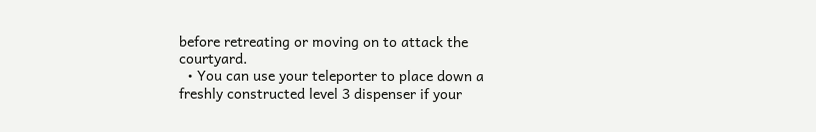before retreating or moving on to attack the courtyard.
  • You can use your teleporter to place down a freshly constructed level 3 dispenser if your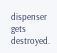dispenser gets destroyed.